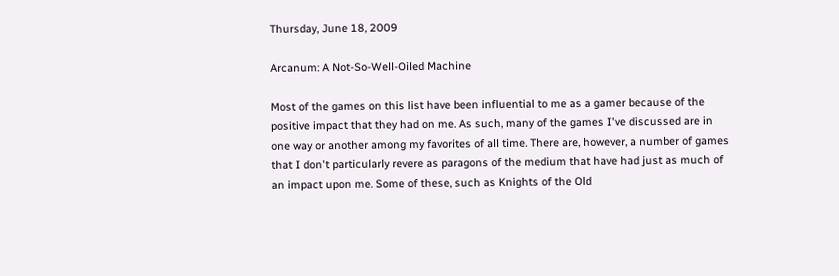Thursday, June 18, 2009

Arcanum: A Not-So-Well-Oiled Machine

Most of the games on this list have been influential to me as a gamer because of the positive impact that they had on me. As such, many of the games I've discussed are in one way or another among my favorites of all time. There are, however, a number of games that I don't particularly revere as paragons of the medium that have had just as much of an impact upon me. Some of these, such as Knights of the Old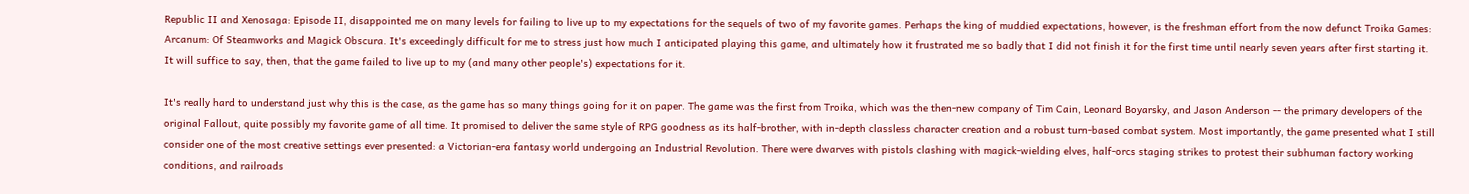Republic II and Xenosaga: Episode II, disappointed me on many levels for failing to live up to my expectations for the sequels of two of my favorite games. Perhaps the king of muddied expectations, however, is the freshman effort from the now defunct Troika Games: Arcanum: Of Steamworks and Magick Obscura. It's exceedingly difficult for me to stress just how much I anticipated playing this game, and ultimately how it frustrated me so badly that I did not finish it for the first time until nearly seven years after first starting it. It will suffice to say, then, that the game failed to live up to my (and many other people's) expectations for it.

It's really hard to understand just why this is the case, as the game has so many things going for it on paper. The game was the first from Troika, which was the then-new company of Tim Cain, Leonard Boyarsky, and Jason Anderson -- the primary developers of the original Fallout, quite possibly my favorite game of all time. It promised to deliver the same style of RPG goodness as its half-brother, with in-depth classless character creation and a robust turn-based combat system. Most importantly, the game presented what I still consider one of the most creative settings ever presented: a Victorian-era fantasy world undergoing an Industrial Revolution. There were dwarves with pistols clashing with magick-wielding elves, half-orcs staging strikes to protest their subhuman factory working conditions, and railroads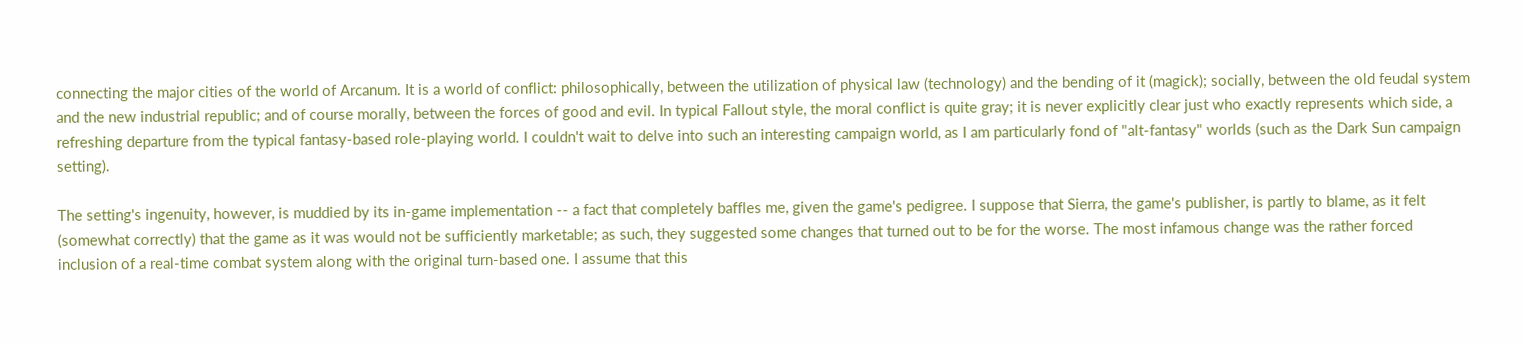connecting the major cities of the world of Arcanum. It is a world of conflict: philosophically, between the utilization of physical law (technology) and the bending of it (magick); socially, between the old feudal system and the new industrial republic; and of course morally, between the forces of good and evil. In typical Fallout style, the moral conflict is quite gray; it is never explicitly clear just who exactly represents which side, a refreshing departure from the typical fantasy-based role-playing world. I couldn't wait to delve into such an interesting campaign world, as I am particularly fond of "alt-fantasy" worlds (such as the Dark Sun campaign setting).

The setting's ingenuity, however, is muddied by its in-game implementation -- a fact that completely baffles me, given the game's pedigree. I suppose that Sierra, the game's publisher, is partly to blame, as it felt (somewhat correctly) that the game as it was would not be sufficiently marketable; as such, they suggested some changes that turned out to be for the worse. The most infamous change was the rather forced inclusion of a real-time combat system along with the original turn-based one. I assume that this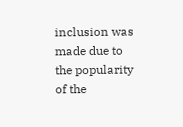inclusion was made due to the popularity of the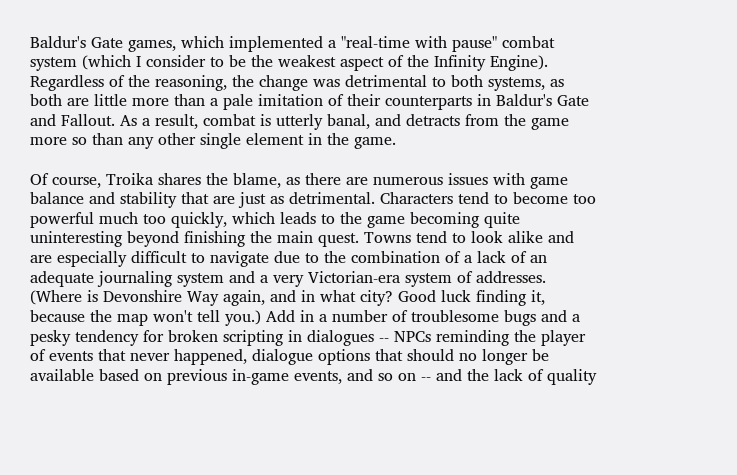Baldur's Gate games, which implemented a "real-time with pause" combat system (which I consider to be the weakest aspect of the Infinity Engine). Regardless of the reasoning, the change was detrimental to both systems, as both are little more than a pale imitation of their counterparts in Baldur's Gate and Fallout. As a result, combat is utterly banal, and detracts from the game more so than any other single element in the game.

Of course, Troika shares the blame, as there are numerous issues with game balance and stability that are just as detrimental. Characters tend to become too powerful much too quickly, which leads to the game becoming quite uninteresting beyond finishing the main quest. Towns tend to look alike and are especially difficult to navigate due to the combination of a lack of an adequate journaling system and a very Victorian-era system of addresses. (Where is Devonshire Way again, and in what city? Good luck finding it, because the map won't tell you.) Add in a number of troublesome bugs and a pesky tendency for broken scripting in dialogues -- NPCs reminding the player of events that never happened, dialogue options that should no longer be available based on previous in-game events, and so on -- and the lack of quality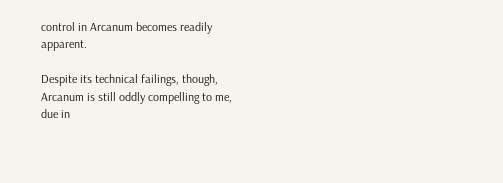control in Arcanum becomes readily apparent.

Despite its technical failings, though, Arcanum is still oddly compelling to me, due in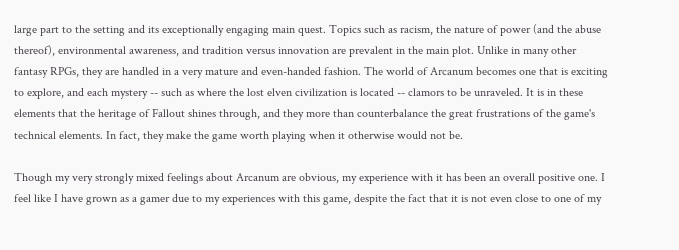large part to the setting and its exceptionally engaging main quest. Topics such as racism, the nature of power (and the abuse thereof), environmental awareness, and tradition versus innovation are prevalent in the main plot. Unlike in many other fantasy RPGs, they are handled in a very mature and even-handed fashion. The world of Arcanum becomes one that is exciting to explore, and each mystery -- such as where the lost elven civilization is located -- clamors to be unraveled. It is in these elements that the heritage of Fallout shines through, and they more than counterbalance the great frustrations of the game's technical elements. In fact, they make the game worth playing when it otherwise would not be.

Though my very strongly mixed feelings about Arcanum are obvious, my experience with it has been an overall positive one. I feel like I have grown as a gamer due to my experiences with this game, despite the fact that it is not even close to one of my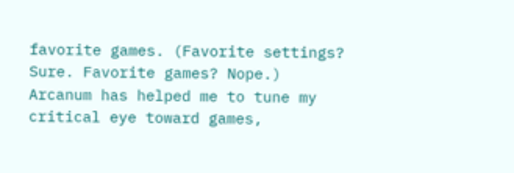favorite games. (Favorite settings? Sure. Favorite games? Nope.) Arcanum has helped me to tune my critical eye toward games,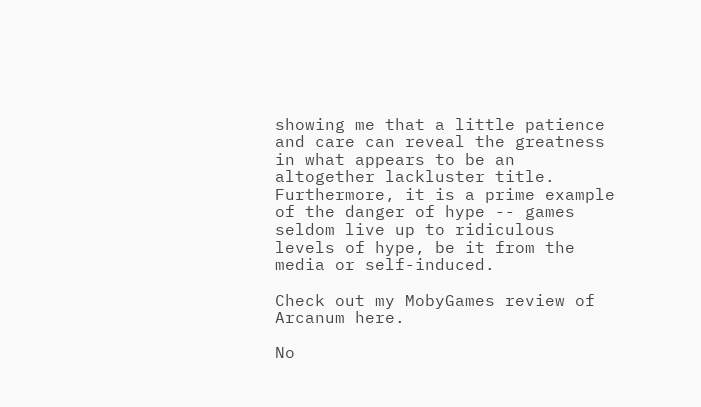showing me that a little patience and care can reveal the greatness in what appears to be an altogether lackluster title. Furthermore, it is a prime example of the danger of hype -- games seldom live up to ridiculous levels of hype, be it from the media or self-induced.

Check out my MobyGames review of Arcanum here.

No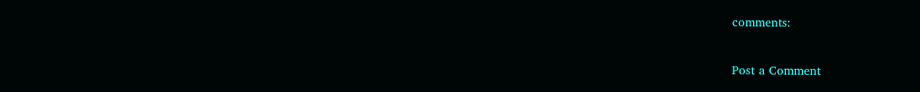comments:

Post a Comment